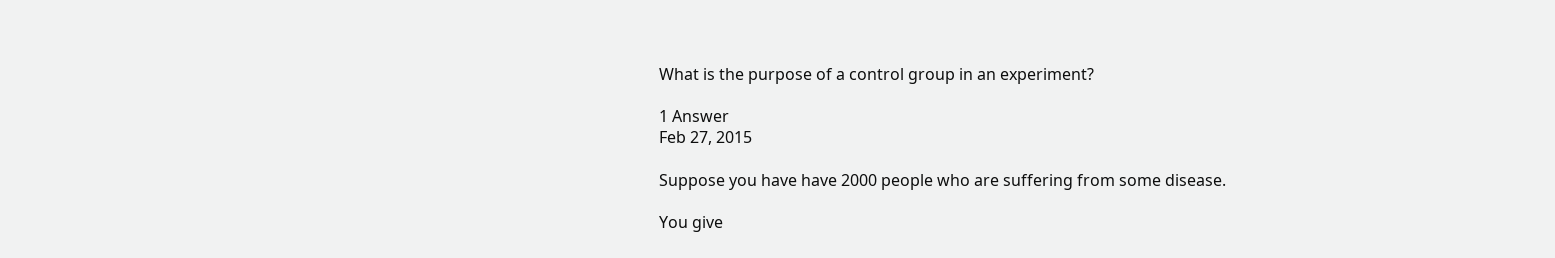What is the purpose of a control group in an experiment?

1 Answer
Feb 27, 2015

Suppose you have have 2000 people who are suffering from some disease.

You give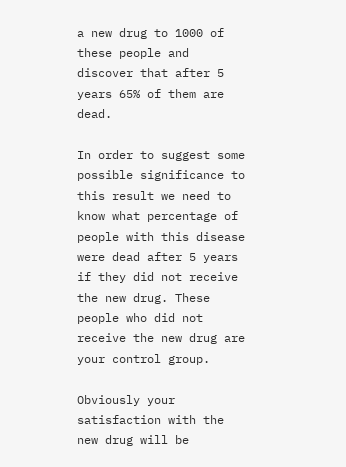a new drug to 1000 of these people and discover that after 5 years 65% of them are dead.

In order to suggest some possible significance to this result we need to know what percentage of people with this disease were dead after 5 years if they did not receive the new drug. These people who did not receive the new drug are your control group.

Obviously your satisfaction with the new drug will be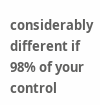considerably different if 98% of your control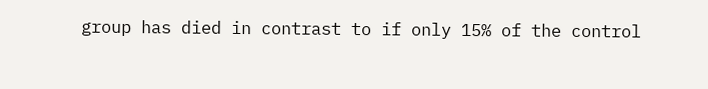group has died in contrast to if only 15% of the control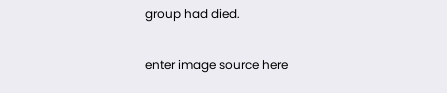group had died.

enter image source here